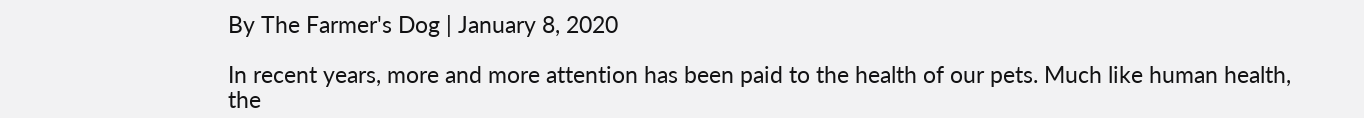By The Farmer's Dog | January 8, 2020

In recent years, more and more attention has been paid to the health of our pets. Much like human health, the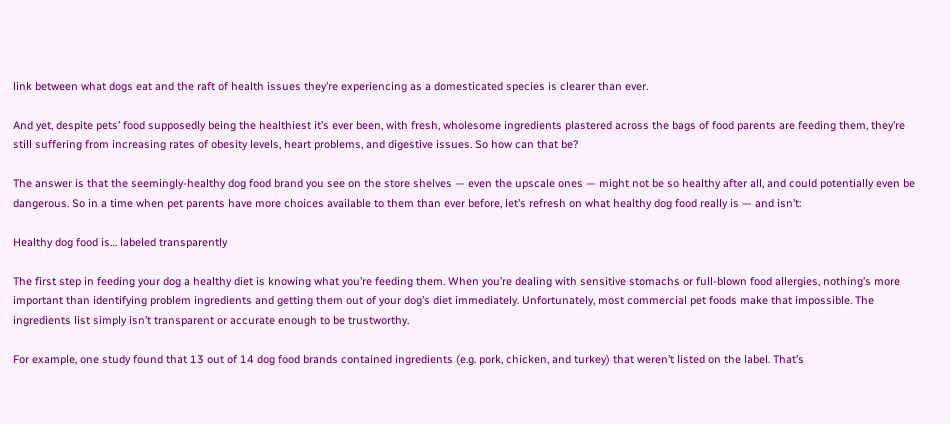link between what dogs eat and the raft of health issues they’re experiencing as a domesticated species is clearer than ever.

And yet, despite pets’ food supposedly being the healthiest it’s ever been, with fresh, wholesome ingredients plastered across the bags of food parents are feeding them, they’re still suffering from increasing rates of obesity levels, heart problems, and digestive issues. So how can that be?

The answer is that the seemingly-healthy dog food brand you see on the store shelves — even the upscale ones — might not be so healthy after all, and could potentially even be dangerous. So in a time when pet parents have more choices available to them than ever before, let’s refresh on what healthy dog food really is — and isn’t:

Healthy dog food is… labeled transparently

The first step in feeding your dog a healthy diet is knowing what you’re feeding them. When you’re dealing with sensitive stomachs or full-blown food allergies, nothing’s more important than identifying problem ingredients and getting them out of your dog’s diet immediately. Unfortunately, most commercial pet foods make that impossible. The ingredients list simply isn’t transparent or accurate enough to be trustworthy.

For example, one study found that 13 out of 14 dog food brands contained ingredients (e.g. pork, chicken, and turkey) that weren’t listed on the label. That’s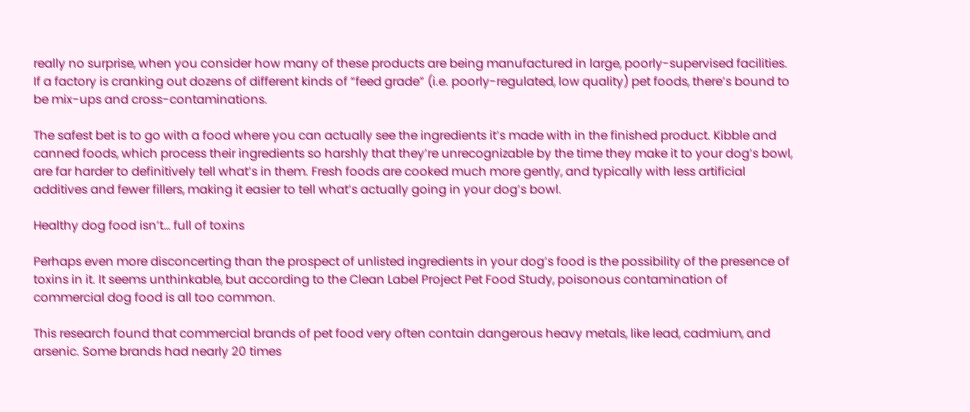really no surprise, when you consider how many of these products are being manufactured in large, poorly-supervised facilities. If a factory is cranking out dozens of different kinds of “feed grade” (i.e. poorly-regulated, low quality) pet foods, there’s bound to be mix-ups and cross-contaminations.

The safest bet is to go with a food where you can actually see the ingredients it’s made with in the finished product. Kibble and canned foods, which process their ingredients so harshly that they’re unrecognizable by the time they make it to your dog’s bowl, are far harder to definitively tell what’s in them. Fresh foods are cooked much more gently, and typically with less artificial additives and fewer fillers, making it easier to tell what’s actually going in your dog’s bowl.

Healthy dog food isn’t… full of toxins

Perhaps even more disconcerting than the prospect of unlisted ingredients in your dog’s food is the possibility of the presence of toxins in it. It seems unthinkable, but according to the Clean Label Project Pet Food Study, poisonous contamination of commercial dog food is all too common.

This research found that commercial brands of pet food very often contain dangerous heavy metals, like lead, cadmium, and arsenic. Some brands had nearly 20 times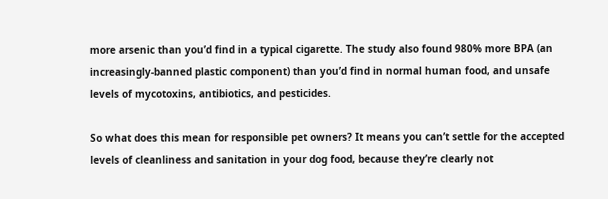more arsenic than you’d find in a typical cigarette. The study also found 980% more BPA (an increasingly-banned plastic component) than you’d find in normal human food, and unsafe levels of mycotoxins, antibiotics, and pesticides.

So what does this mean for responsible pet owners? It means you can’t settle for the accepted levels of cleanliness and sanitation in your dog food, because they’re clearly not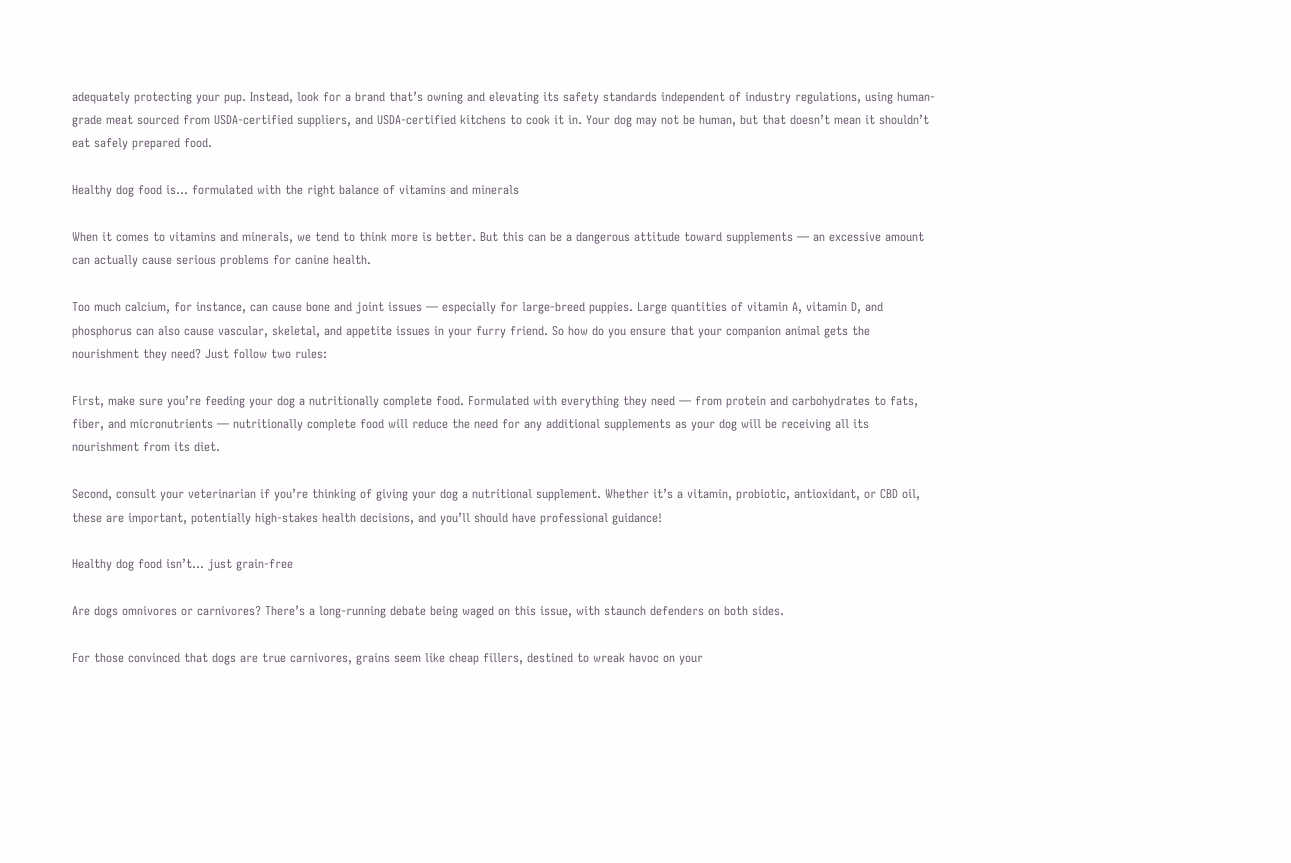adequately protecting your pup. Instead, look for a brand that’s owning and elevating its safety standards independent of industry regulations, using human-grade meat sourced from USDA-certified suppliers, and USDA-certified kitchens to cook it in. Your dog may not be human, but that doesn’t mean it shouldn’t eat safely prepared food.

Healthy dog food is… formulated with the right balance of vitamins and minerals

When it comes to vitamins and minerals, we tend to think more is better. But this can be a dangerous attitude toward supplements — an excessive amount can actually cause serious problems for canine health.

Too much calcium, for instance, can cause bone and joint issues — especially for large-breed puppies. Large quantities of vitamin A, vitamin D, and phosphorus can also cause vascular, skeletal, and appetite issues in your furry friend. So how do you ensure that your companion animal gets the nourishment they need? Just follow two rules:

First, make sure you’re feeding your dog a nutritionally complete food. Formulated with everything they need — from protein and carbohydrates to fats, fiber, and micronutrients — nutritionally complete food will reduce the need for any additional supplements as your dog will be receiving all its nourishment from its diet.

Second, consult your veterinarian if you’re thinking of giving your dog a nutritional supplement. Whether it’s a vitamin, probiotic, antioxidant, or CBD oil, these are important, potentially high-stakes health decisions, and you’ll should have professional guidance!

Healthy dog food isn’t… just grain-free

Are dogs omnivores or carnivores? There’s a long-running debate being waged on this issue, with staunch defenders on both sides.

For those convinced that dogs are true carnivores, grains seem like cheap fillers, destined to wreak havoc on your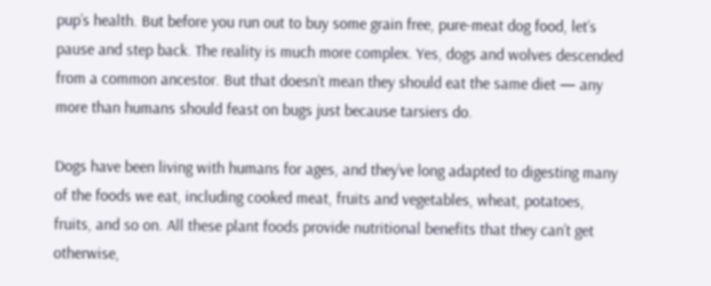pup’s health. But before you run out to buy some grain free, pure-meat dog food, let’s pause and step back. The reality is much more complex. Yes, dogs and wolves descended from a common ancestor. But that doesn’t mean they should eat the same diet — any more than humans should feast on bugs just because tarsiers do.

Dogs have been living with humans for ages, and they’ve long adapted to digesting many of the foods we eat, including cooked meat, fruits and vegetables, wheat, potatoes, fruits, and so on. All these plant foods provide nutritional benefits that they can’t get otherwise,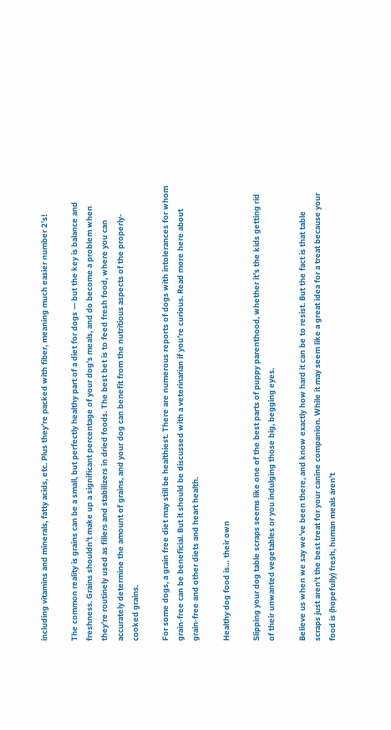including vitamins and minerals, fatty acids, etc. Plus they’re packed with fiber, meaning much easier number 2’s!

The common reality is grains can be a small, but perfectly healthy part of a diet for dogs — but the key is balance and freshness. Grains shouldn’t make up a significant percentage of your dog’s meals, and do become a problem when they’re routinely used as fillers and stabilizers in dried foods. The best bet is to feed fresh food, where you can accurately determine the amount of grains, and your dog can benefit from the nutritious aspects of the properly-cooked grains.

For some dogs, a grain free diet may still be healthiest. There are numerous reports of dogs with intolerances for whom grain-free can be beneficial. But it should be discussed with a veterinarian if you’re curious. Read more here about grain-free and other diets and heart health.

Healthy dog food is… their own

Slipping your dog table scraps seems like one of the best parts of puppy parenthood, whether it’s the kids getting rid of their unwanted vegetables or you indulging those big, begging eyes.

Believe us when we say we’ve been there, and know exactly how hard it can be to resist. But the fact is that table scraps just aren’t the best treat for your canine companion. While it may seem like a great idea for a treat because your food is (hopefully) fresh, human meals aren’t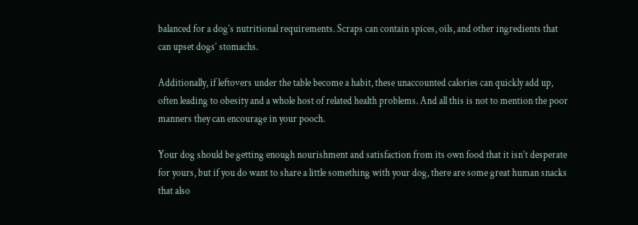balanced for a dog’s nutritional requirements. Scraps can contain spices, oils, and other ingredients that can upset dogs’ stomachs.

Additionally, if leftovers under the table become a habit, these unaccounted calories can quickly add up, often leading to obesity and a whole host of related health problems. And all this is not to mention the poor manners they can encourage in your pooch.

Your dog should be getting enough nourishment and satisfaction from its own food that it isn’t desperate for yours, but if you do want to share a little something with your dog, there are some great human snacks that also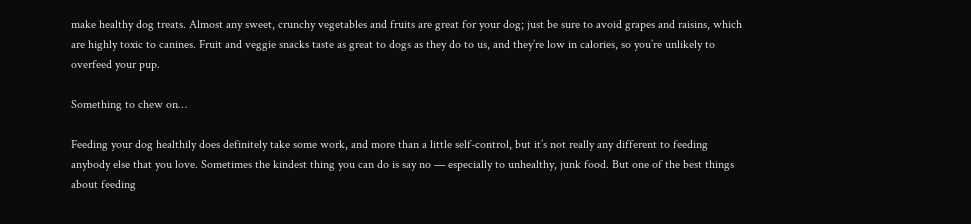make healthy dog treats. Almost any sweet, crunchy vegetables and fruits are great for your dog; just be sure to avoid grapes and raisins, which are highly toxic to canines. Fruit and veggie snacks taste as great to dogs as they do to us, and they’re low in calories, so you’re unlikely to overfeed your pup.

Something to chew on…

Feeding your dog healthily does definitely take some work, and more than a little self-control, but it’s not really any different to feeding anybody else that you love. Sometimes the kindest thing you can do is say no — especially to unhealthy, junk food. But one of the best things about feeding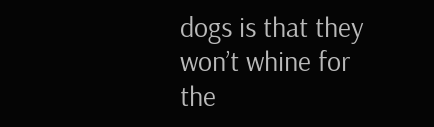dogs is that they won’t whine for the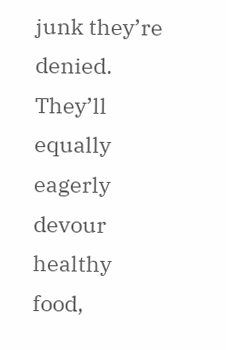junk they’re denied. They’ll equally eagerly devour healthy food,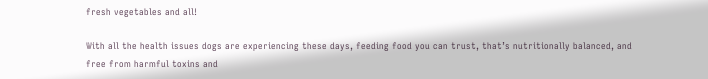fresh vegetables and all!

With all the health issues dogs are experiencing these days, feeding food you can trust, that’s nutritionally balanced, and free from harmful toxins and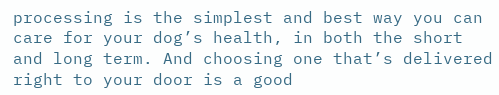processing is the simplest and best way you can care for your dog’s health, in both the short and long term. And choosing one that’s delivered right to your door is a good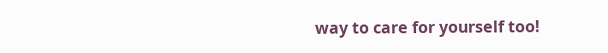way to care for yourself too!